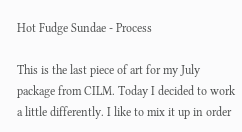Hot Fudge Sundae - Process

This is the last piece of art for my July package from CILM. Today I decided to work a little differently. I like to mix it up in order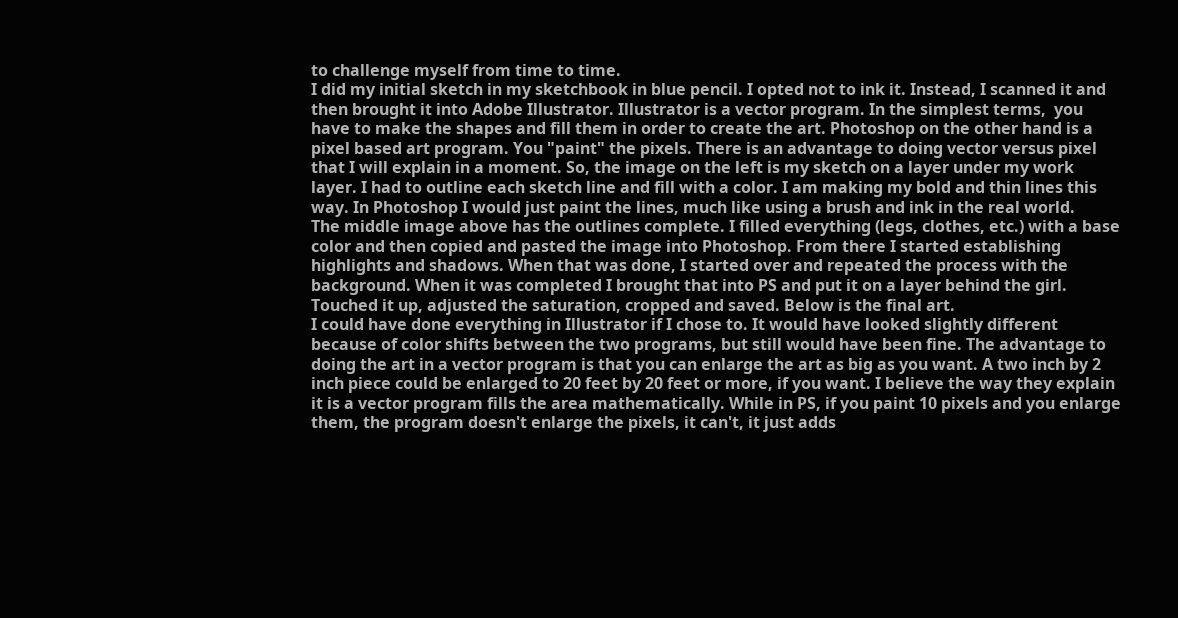to challenge myself from time to time.
I did my initial sketch in my sketchbook in blue pencil. I opted not to ink it. Instead, I scanned it and then brought it into Adobe Illustrator. Illustrator is a vector program. In the simplest terms,  you have to make the shapes and fill them in order to create the art. Photoshop on the other hand is a pixel based art program. You "paint" the pixels. There is an advantage to doing vector versus pixel that I will explain in a moment. So, the image on the left is my sketch on a layer under my work layer. I had to outline each sketch line and fill with a color. I am making my bold and thin lines this way. In Photoshop I would just paint the lines, much like using a brush and ink in the real world.
The middle image above has the outlines complete. I filled everything (legs, clothes, etc.) with a base color and then copied and pasted the image into Photoshop. From there I started establishing highlights and shadows. When that was done, I started over and repeated the process with the background. When it was completed I brought that into PS and put it on a layer behind the girl. Touched it up, adjusted the saturation, cropped and saved. Below is the final art.
I could have done everything in Illustrator if I chose to. It would have looked slightly different because of color shifts between the two programs, but still would have been fine. The advantage to doing the art in a vector program is that you can enlarge the art as big as you want. A two inch by 2 inch piece could be enlarged to 20 feet by 20 feet or more, if you want. I believe the way they explain it is a vector program fills the area mathematically. While in PS, if you paint 10 pixels and you enlarge them, the program doesn't enlarge the pixels, it can't, it just adds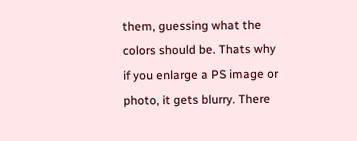them, guessing what the colors should be. Thats why if you enlarge a PS image or photo, it gets blurry. There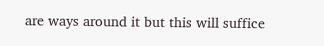are ways around it but this will suffice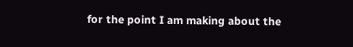for the point I am making about the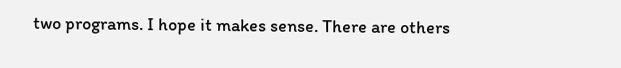two programs. I hope it makes sense. There are others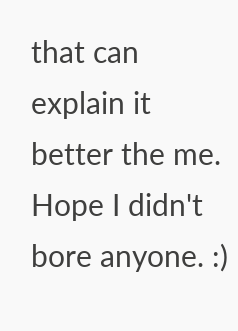that can explain it better the me. Hope I didn't bore anyone. :)